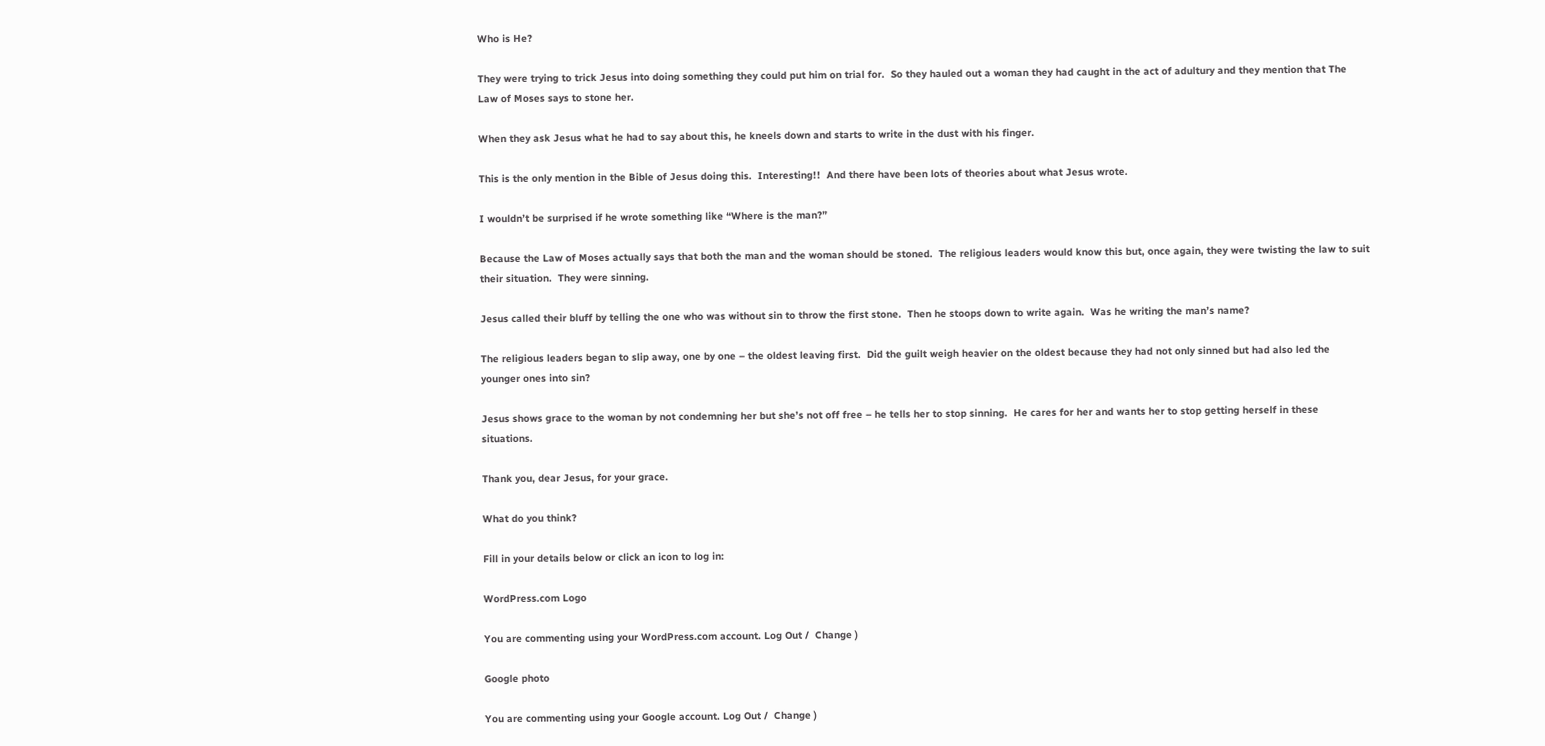Who is He?

They were trying to trick Jesus into doing something they could put him on trial for.  So they hauled out a woman they had caught in the act of adultury and they mention that The Law of Moses says to stone her.

When they ask Jesus what he had to say about this, he kneels down and starts to write in the dust with his finger.

This is the only mention in the Bible of Jesus doing this.  Interesting!!  And there have been lots of theories about what Jesus wrote.

I wouldn’t be surprised if he wrote something like “Where is the man?”

Because the Law of Moses actually says that both the man and the woman should be stoned.  The religious leaders would know this but, once again, they were twisting the law to suit their situation.  They were sinning.

Jesus called their bluff by telling the one who was without sin to throw the first stone.  Then he stoops down to write again.  Was he writing the man’s name?

The religious leaders began to slip away, one by one – the oldest leaving first.  Did the guilt weigh heavier on the oldest because they had not only sinned but had also led the younger ones into sin?

Jesus shows grace to the woman by not condemning her but she’s not off free – he tells her to stop sinning.  He cares for her and wants her to stop getting herself in these situations.

Thank you, dear Jesus, for your grace.

What do you think?

Fill in your details below or click an icon to log in:

WordPress.com Logo

You are commenting using your WordPress.com account. Log Out /  Change )

Google photo

You are commenting using your Google account. Log Out /  Change )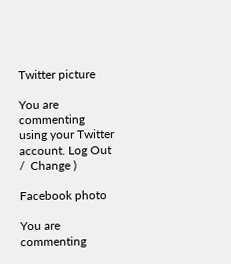Twitter picture

You are commenting using your Twitter account. Log Out /  Change )

Facebook photo

You are commenting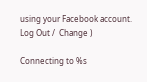using your Facebook account. Log Out /  Change )

Connecting to %s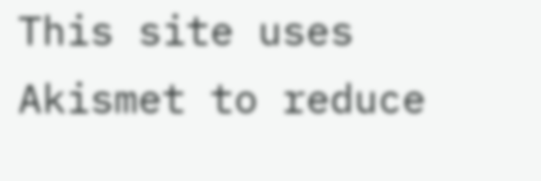This site uses Akismet to reduce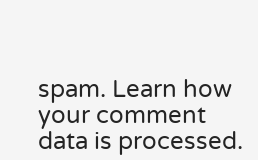spam. Learn how your comment data is processed.